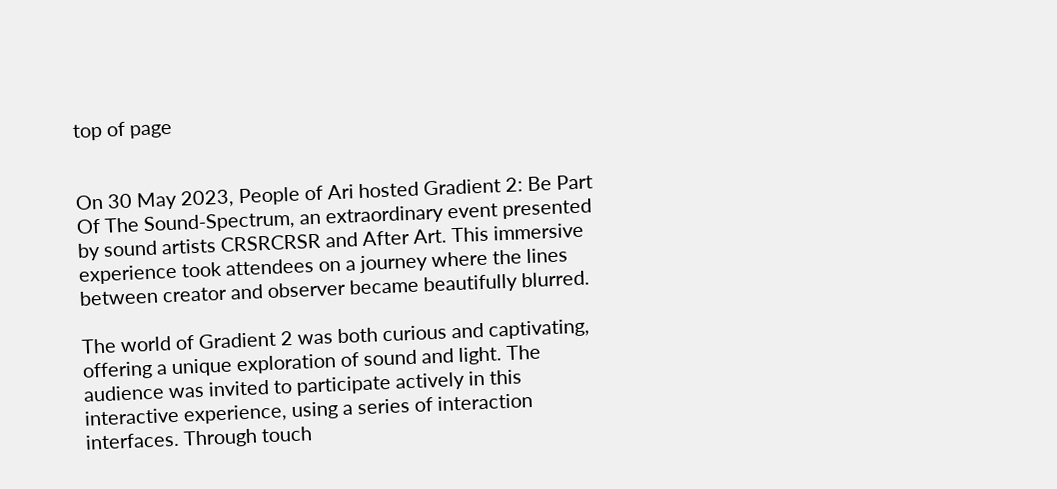top of page


On 30 May 2023, People of Ari hosted Gradient 2: Be Part Of The Sound-Spectrum, an extraordinary event presented by sound artists CRSRCRSR and After Art. This immersive experience took attendees on a journey where the lines between creator and observer became beautifully blurred.

The world of Gradient 2 was both curious and captivating, offering a unique exploration of sound and light. The audience was invited to participate actively in this interactive experience, using a series of interaction interfaces. Through touch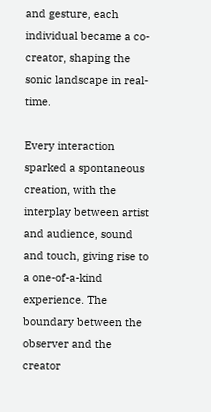and gesture, each individual became a co-creator, shaping the sonic landscape in real-time.

Every interaction sparked a spontaneous creation, with the interplay between artist and audience, sound and touch, giving rise to a one-of-a-kind experience. The boundary between the observer and the creator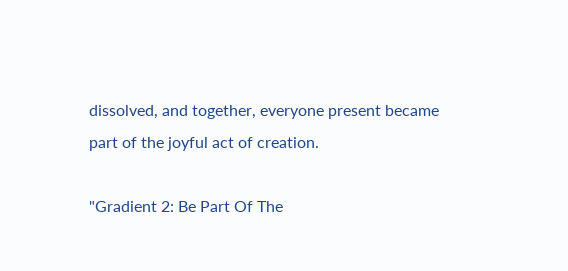dissolved, and together, everyone present became part of the joyful act of creation.

"Gradient 2: Be Part Of The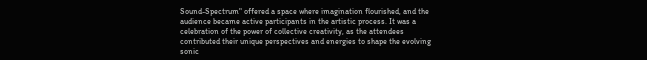Sound-Spectrum" offered a space where imagination flourished, and the audience became active participants in the artistic process. It was a celebration of the power of collective creativity, as the attendees contributed their unique perspectives and energies to shape the evolving sonic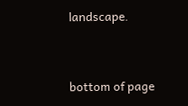landscape.


bottom of page